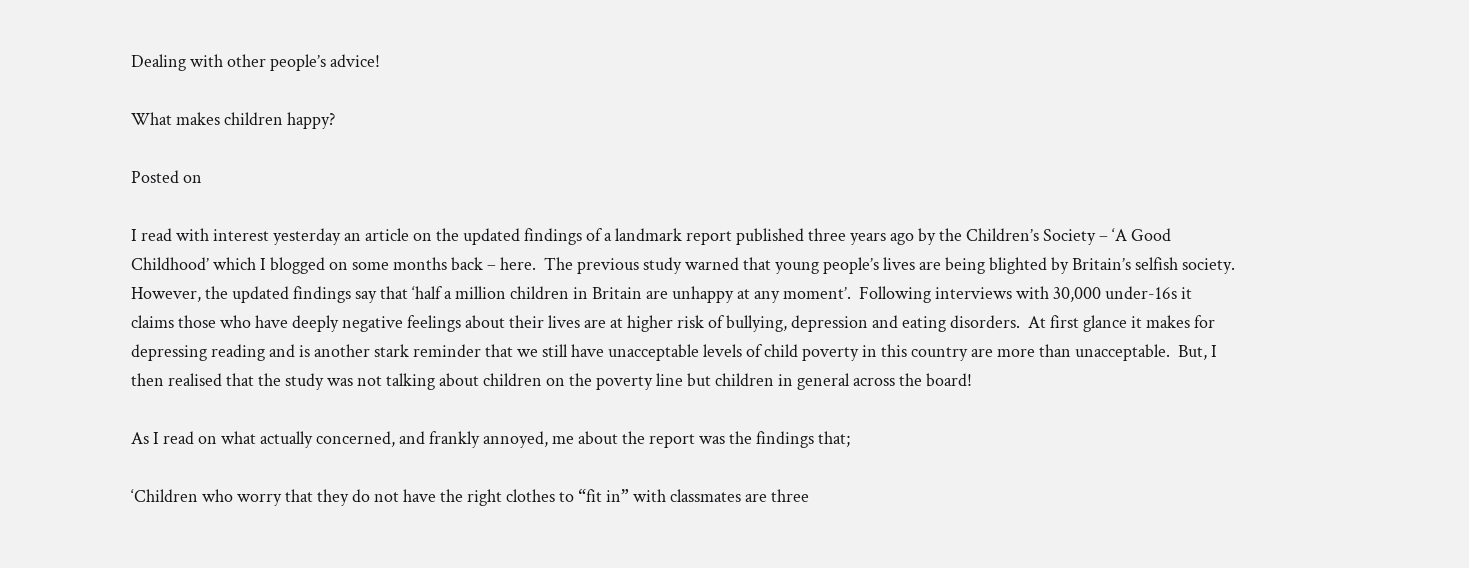Dealing with other people’s advice!

What makes children happy?

Posted on

I read with interest yesterday an article on the updated findings of a landmark report published three years ago by the Children’s Society – ‘A Good Childhood’ which I blogged on some months back – here.  The previous study warned that young people’s lives are being blighted by Britain’s selfish society.  However, the updated findings say that ‘half a million children in Britain are unhappy at any moment’.  Following interviews with 30,000 under-16s it claims those who have deeply negative feelings about their lives are at higher risk of bullying, depression and eating disorders.  At first glance it makes for depressing reading and is another stark reminder that we still have unacceptable levels of child poverty in this country are more than unacceptable.  But, I then realised that the study was not talking about children on the poverty line but children in general across the board!

As I read on what actually concerned, and frankly annoyed, me about the report was the findings that;

‘Children who worry that they do not have the right clothes to “fit in” with classmates are three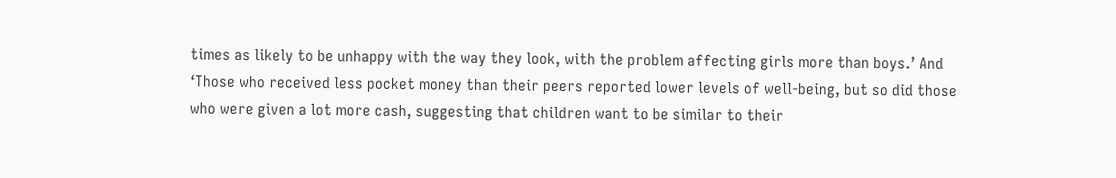times as likely to be unhappy with the way they look, with the problem affecting girls more than boys.’ And ‘Those who received less pocket money than their peers reported lower levels of well-being, but so did those who were given a lot more cash, suggesting that children want to be similar to their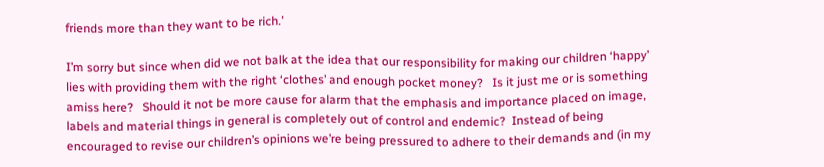friends more than they want to be rich.’

I’m sorry but since when did we not balk at the idea that our responsibility for making our children ‘happy’ lies with providing them with the right ‘clothes’ and enough pocket money?   Is it just me or is something amiss here?   Should it not be more cause for alarm that the emphasis and importance placed on image, labels and material things in general is completely out of control and endemic?  Instead of being encouraged to revise our children’s opinions we’re being pressured to adhere to their demands and (in my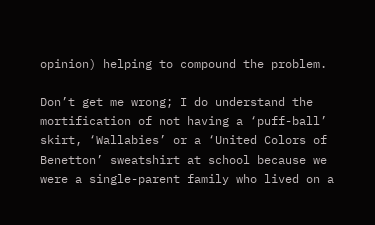opinion) helping to compound the problem.

Don’t get me wrong; I do understand the mortification of not having a ‘puff-ball’ skirt, ‘Wallabies’ or a ‘United Colors of Benetton’ sweatshirt at school because we were a single-parent family who lived on a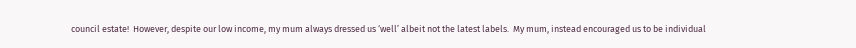council estate!  However, despite our low income, my mum always dressed us ‘well’ albeit not the latest labels.  My mum, instead encouraged us to be individual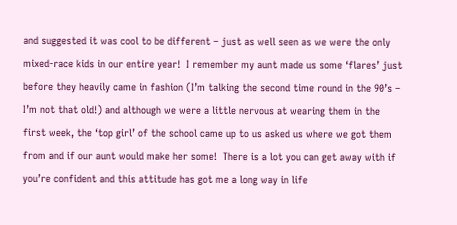and suggested it was cool to be different – just as well seen as we were the only mixed-race kids in our entire year!  I remember my aunt made us some ‘flares’ just before they heavily came in fashion (I’m talking the second time round in the 90’s – I’m not that old!) and although we were a little nervous at wearing them in the first week, the ‘top girl’ of the school came up to us asked us where we got them from and if our aunt would make her some!  There is a lot you can get away with if you’re confident and this attitude has got me a long way in life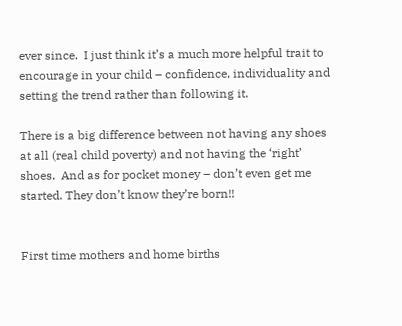ever since.  I just think it’s a much more helpful trait to encourage in your child – confidence, individuality and setting the trend rather than following it.

There is a big difference between not having any shoes at all (real child poverty) and not having the ‘right’ shoes.  And as for pocket money – don’t even get me started. They don’t know they’re born!!


First time mothers and home births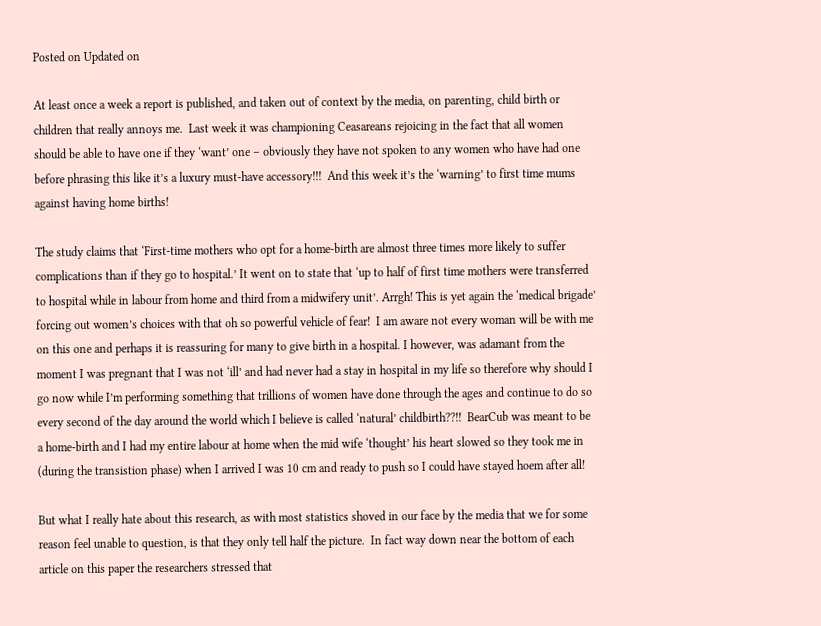Posted on Updated on

At least once a week a report is published, and taken out of context by the media, on parenting, child birth or children that really annoys me.  Last week it was championing Ceasareans rejoicing in the fact that all women should be able to have one if they ‘want’ one – obviously they have not spoken to any women who have had one before phrasing this like it’s a luxury must-have accessory!!!  And this week it’s the ‘warning’ to first time mums against having home births!

The study claims that ‘First-time mothers who opt for a home-birth are almost three times more likely to suffer complications than if they go to hospital.’ It went on to state that ‘up to half of first time mothers were transferred to hospital while in labour from home and third from a midwifery unit’. Arrgh! This is yet again the ‘medical brigade’ forcing out women’s choices with that oh so powerful vehicle of fear!  I am aware not every woman will be with me on this one and perhaps it is reassuring for many to give birth in a hospital. I however, was adamant from the moment I was pregnant that I was not ‘ill’ and had never had a stay in hospital in my life so therefore why should I go now while I’m performing something that trillions of women have done through the ages and continue to do so every second of the day around the world which I believe is called ‘natural’ childbirth??!!  BearCub was meant to be a home-birth and I had my entire labour at home when the mid wife ‘thought’ his heart slowed so they took me in (during the transistion phase) when I arrived I was 10 cm and ready to push so I could have stayed hoem after all!

But what I really hate about this research, as with most statistics shoved in our face by the media that we for some reason feel unable to question, is that they only tell half the picture.  In fact way down near the bottom of each article on this paper the researchers stressed that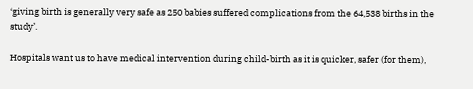‘giving birth is generally very safe as 250 babies suffered complications from the 64,538 births in the study’.

Hospitals want us to have medical intervention during child-birth as it is quicker, safer (for them),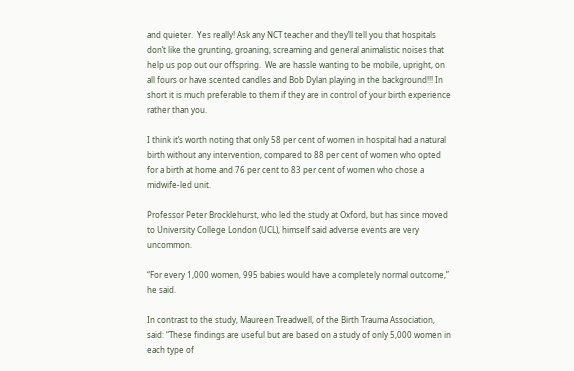and quieter.  Yes really! Ask any NCT teacher and they’ll tell you that hospitals don’t like the grunting, groaning, screaming and general animalistic noises that help us pop out our offspring.  We are hassle wanting to be mobile, upright, on all fours or have scented candles and Bob Dylan playing in the background!!! In short it is much preferable to them if they are in control of your birth experience rather than you.

I think it’s worth noting that only 58 per cent of women in hospital had a natural birth without any intervention, compared to 88 per cent of women who opted for a birth at home and 76 per cent to 83 per cent of women who chose a midwife-led unit.

Professor Peter Brocklehurst, who led the study at Oxford, but has since moved to University College London (UCL), himself said adverse events are very uncommon.

“For every 1,000 women, 995 babies would have a completely normal outcome,” he said.

In contrast to the study, Maureen Treadwell, of the Birth Trauma Association, said: “These findings are useful but are based on a study of only 5,000 women in each type of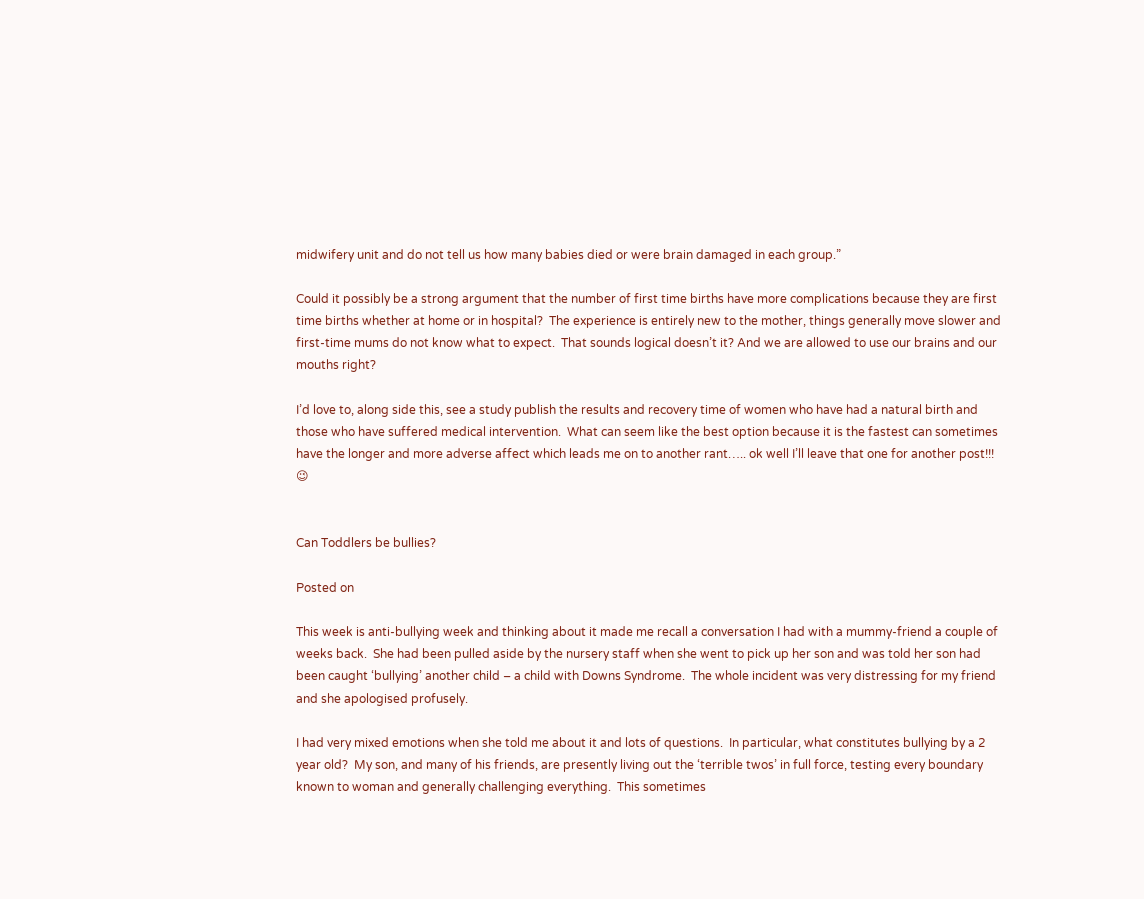midwifery unit and do not tell us how many babies died or were brain damaged in each group.”

Could it possibly be a strong argument that the number of first time births have more complications because they are first time births whether at home or in hospital?  The experience is entirely new to the mother, things generally move slower and first-time mums do not know what to expect.  That sounds logical doesn’t it? And we are allowed to use our brains and our mouths right?

I’d love to, along side this, see a study publish the results and recovery time of women who have had a natural birth and those who have suffered medical intervention.  What can seem like the best option because it is the fastest can sometimes have the longer and more adverse affect which leads me on to another rant….. ok well I’ll leave that one for another post!!! 😉


Can Toddlers be bullies?

Posted on

This week is anti-bullying week and thinking about it made me recall a conversation I had with a mummy-friend a couple of weeks back.  She had been pulled aside by the nursery staff when she went to pick up her son and was told her son had been caught ‘bullying’ another child – a child with Downs Syndrome.  The whole incident was very distressing for my friend and she apologised profusely.

I had very mixed emotions when she told me about it and lots of questions.  In particular, what constitutes bullying by a 2 year old?  My son, and many of his friends, are presently living out the ‘terrible twos’ in full force, testing every boundary known to woman and generally challenging everything.  This sometimes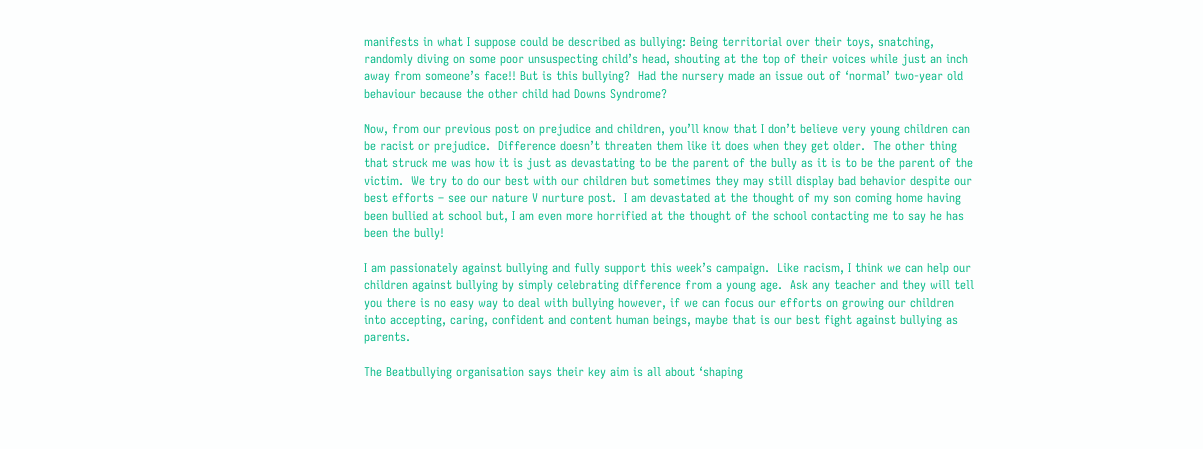manifests in what I suppose could be described as bullying: Being territorial over their toys, snatching, randomly diving on some poor unsuspecting child’s head, shouting at the top of their voices while just an inch away from someone’s face!! But is this bullying?  Had the nursery made an issue out of ‘normal’ two-year old behaviour because the other child had Downs Syndrome?

Now, from our previous post on prejudice and children, you’ll know that I don’t believe very young children can be racist or prejudice.  Difference doesn’t threaten them like it does when they get older.  The other thing that struck me was how it is just as devastating to be the parent of the bully as it is to be the parent of the victim.  We try to do our best with our children but sometimes they may still display bad behavior despite our best efforts – see our nature V nurture post.  I am devastated at the thought of my son coming home having been bullied at school but, I am even more horrified at the thought of the school contacting me to say he has been the bully!

I am passionately against bullying and fully support this week’s campaign.  Like racism, I think we can help our children against bullying by simply celebrating difference from a young age.  Ask any teacher and they will tell you there is no easy way to deal with bullying however, if we can focus our efforts on growing our children into accepting, caring, confident and content human beings, maybe that is our best fight against bullying as parents.

The Beatbullying organisation says their key aim is all about ‘shaping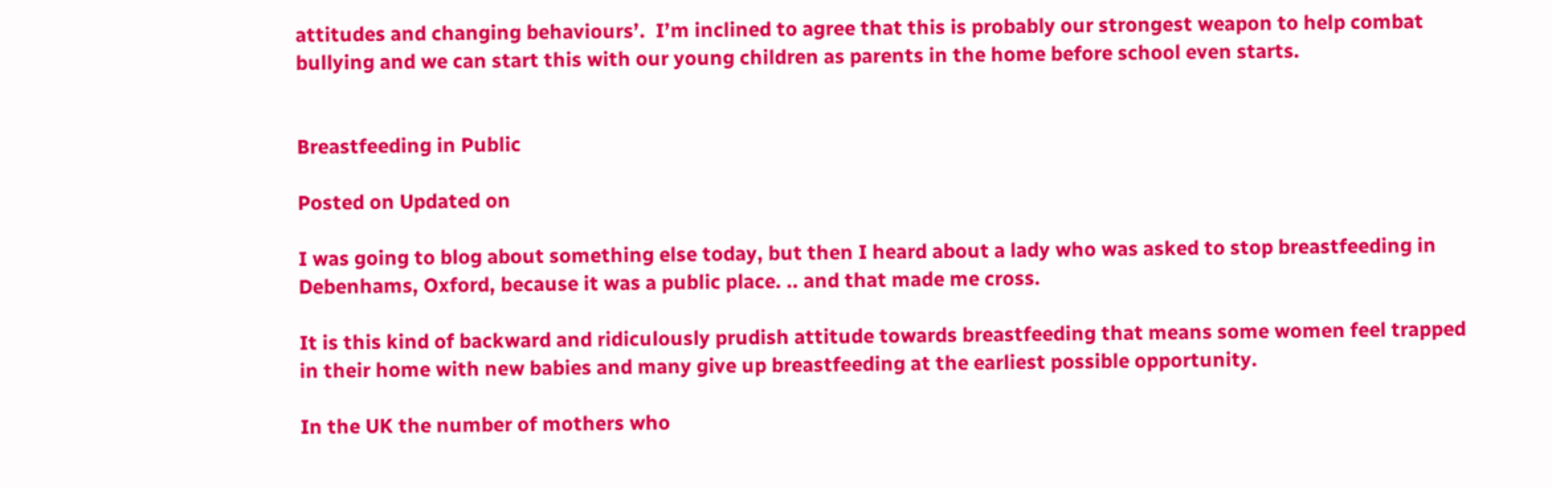attitudes and changing behaviours’.  I’m inclined to agree that this is probably our strongest weapon to help combat bullying and we can start this with our young children as parents in the home before school even starts.


Breastfeeding in Public

Posted on Updated on

I was going to blog about something else today, but then I heard about a lady who was asked to stop breastfeeding in Debenhams, Oxford, because it was a public place. .. and that made me cross.

It is this kind of backward and ridiculously prudish attitude towards breastfeeding that means some women feel trapped in their home with new babies and many give up breastfeeding at the earliest possible opportunity.

In the UK the number of mothers who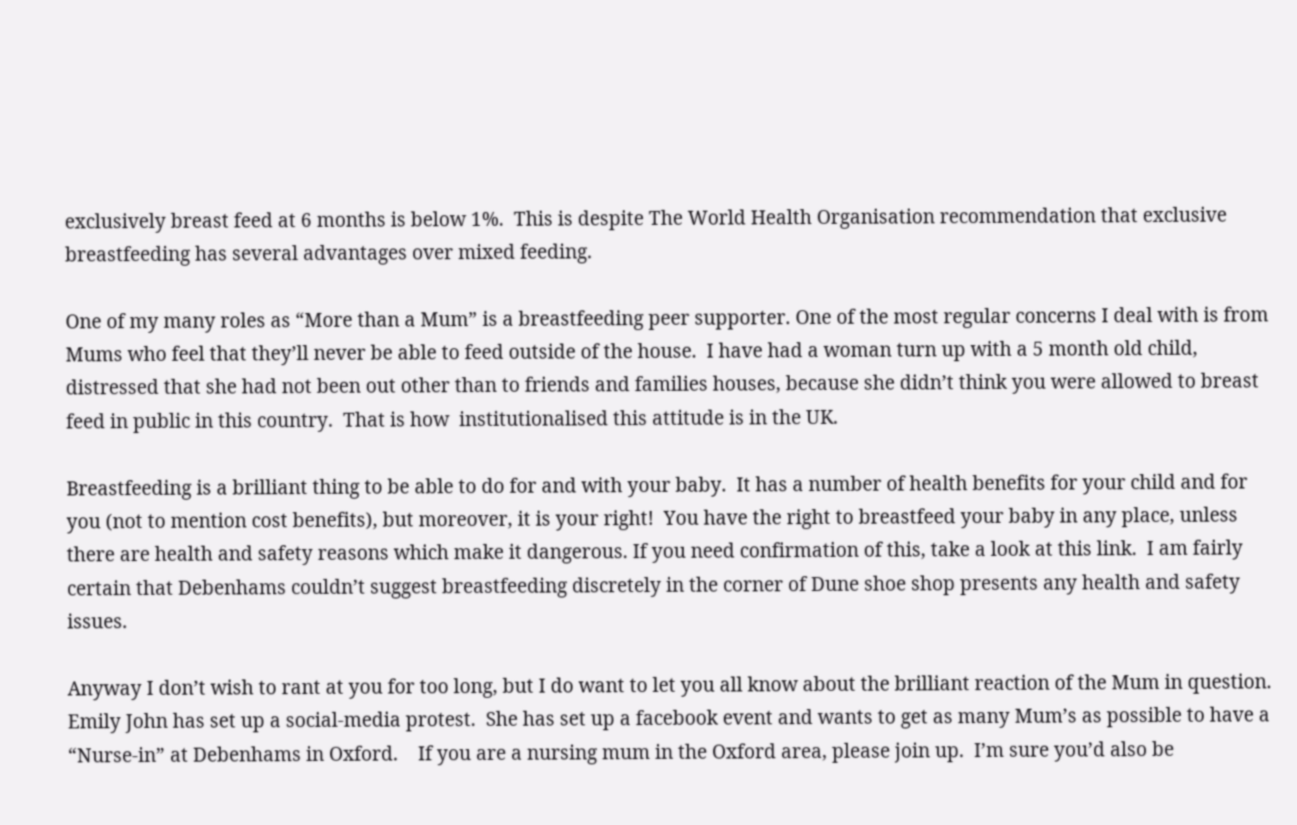exclusively breast feed at 6 months is below 1%.  This is despite The World Health Organisation recommendation that exclusive breastfeeding has several advantages over mixed feeding.

One of my many roles as “More than a Mum” is a breastfeeding peer supporter. One of the most regular concerns I deal with is from Mums who feel that they’ll never be able to feed outside of the house.  I have had a woman turn up with a 5 month old child, distressed that she had not been out other than to friends and families houses, because she didn’t think you were allowed to breast feed in public in this country.  That is how  institutionalised this attitude is in the UK.

Breastfeeding is a brilliant thing to be able to do for and with your baby.  It has a number of health benefits for your child and for you (not to mention cost benefits), but moreover, it is your right!  You have the right to breastfeed your baby in any place, unless there are health and safety reasons which make it dangerous. If you need confirmation of this, take a look at this link.  I am fairly certain that Debenhams couldn’t suggest breastfeeding discretely in the corner of Dune shoe shop presents any health and safety issues.

Anyway I don’t wish to rant at you for too long, but I do want to let you all know about the brilliant reaction of the Mum in question. Emily John has set up a social-media protest.  She has set up a facebook event and wants to get as many Mum’s as possible to have a “Nurse-in” at Debenhams in Oxford.    If you are a nursing mum in the Oxford area, please join up.  I’m sure you’d also be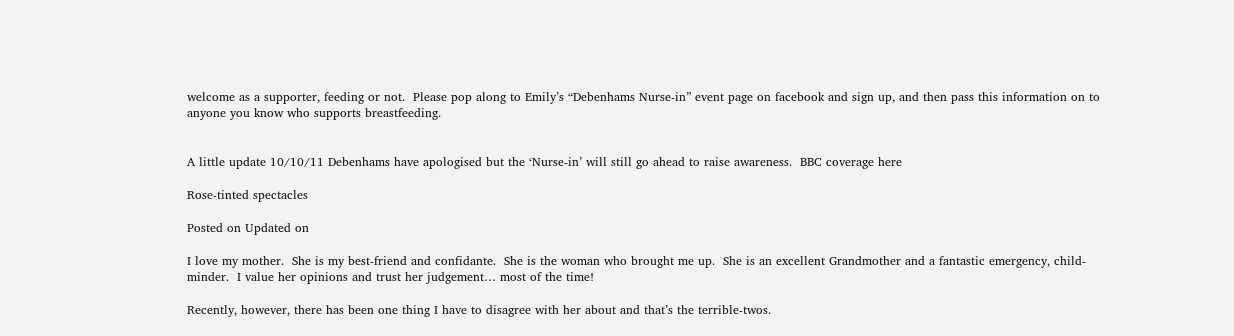welcome as a supporter, feeding or not.  Please pop along to Emily’s “Debenhams Nurse-in” event page on facebook and sign up, and then pass this information on to anyone you know who supports breastfeeding.


A little update 10/10/11 Debenhams have apologised but the ‘Nurse-in’ will still go ahead to raise awareness.  BBC coverage here

Rose-tinted spectacles

Posted on Updated on

I love my mother.  She is my best-friend and confidante.  She is the woman who brought me up.  She is an excellent Grandmother and a fantastic emergency, child-minder.  I value her opinions and trust her judgement… most of the time!

Recently, however, there has been one thing I have to disagree with her about and that’s the terrible-twos.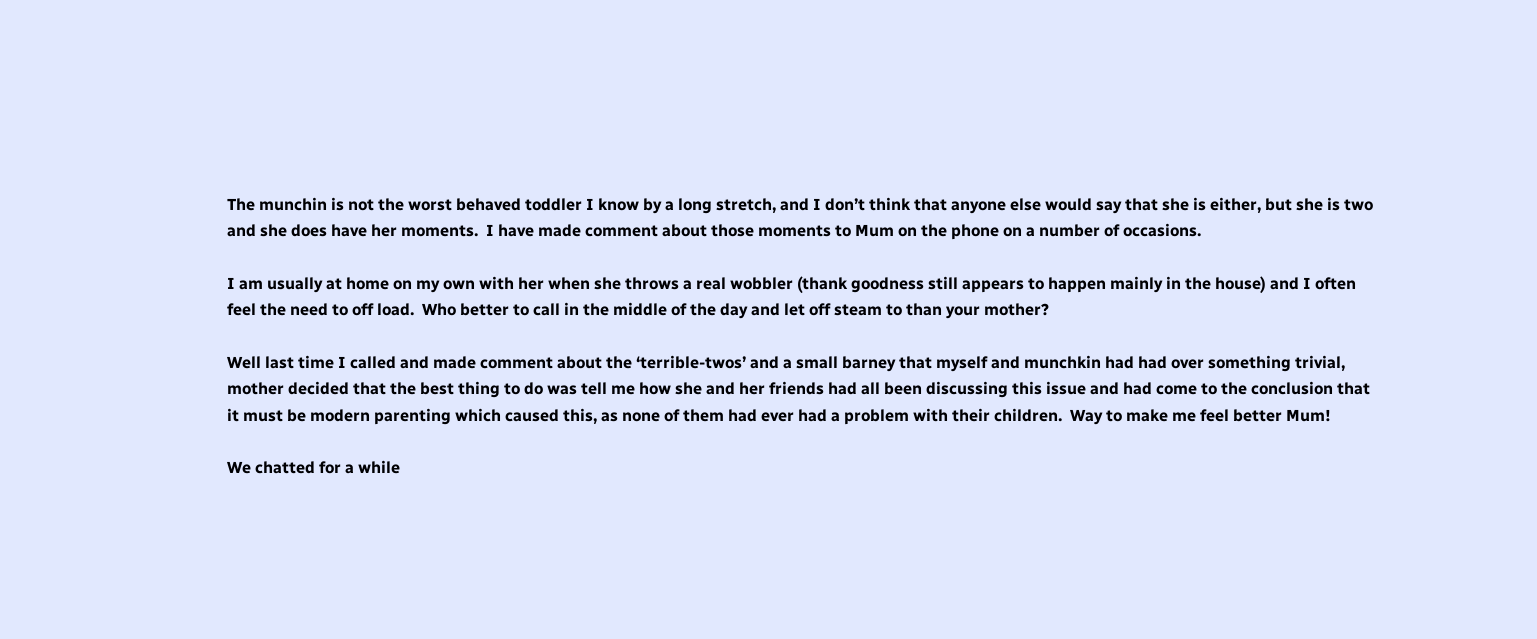The munchin is not the worst behaved toddler I know by a long stretch, and I don’t think that anyone else would say that she is either, but she is two and she does have her moments.  I have made comment about those moments to Mum on the phone on a number of occasions.

I am usually at home on my own with her when she throws a real wobbler (thank goodness still appears to happen mainly in the house) and I often feel the need to off load.  Who better to call in the middle of the day and let off steam to than your mother?

Well last time I called and made comment about the ‘terrible-twos’ and a small barney that myself and munchkin had had over something trivial, mother decided that the best thing to do was tell me how she and her friends had all been discussing this issue and had come to the conclusion that it must be modern parenting which caused this, as none of them had ever had a problem with their children.  Way to make me feel better Mum!

We chatted for a while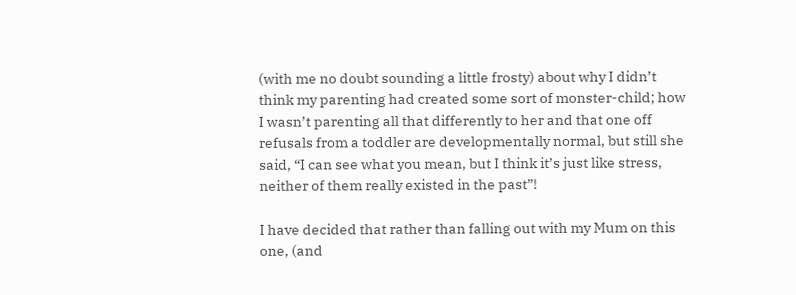(with me no doubt sounding a little frosty) about why I didn’t think my parenting had created some sort of monster-child; how I wasn’t parenting all that differently to her and that one off refusals from a toddler are developmentally normal, but still she said, “I can see what you mean, but I think it’s just like stress, neither of them really existed in the past”!

I have decided that rather than falling out with my Mum on this one, (and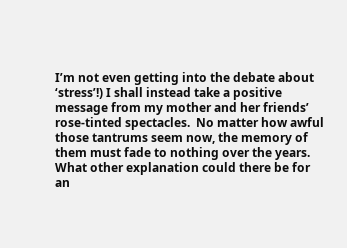I’m not even getting into the debate about ‘stress’!) I shall instead take a positive message from my mother and her friends’ rose-tinted spectacles.  No matter how awful those tantrums seem now, the memory of them must fade to nothing over the years. What other explanation could there be for an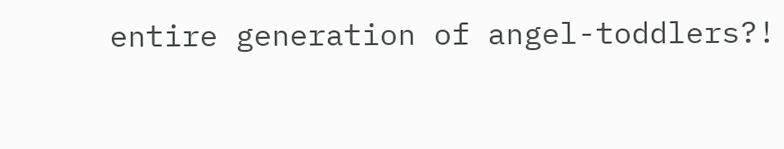entire generation of angel-toddlers?!